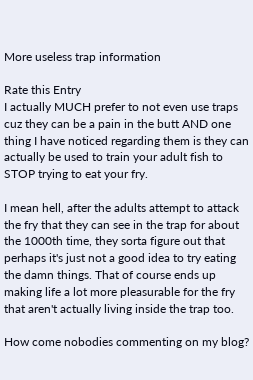More useless trap information

Rate this Entry
I actually MUCH prefer to not even use traps cuz they can be a pain in the butt AND one thing I have noticed regarding them is they can actually be used to train your adult fish to STOP trying to eat your fry.

I mean hell, after the adults attempt to attack the fry that they can see in the trap for about the 1000th time, they sorta figure out that perhaps it's just not a good idea to try eating the damn things. That of course ends up making life a lot more pleasurable for the fry that aren't actually living inside the trap too.

How come nobodies commenting on my blog?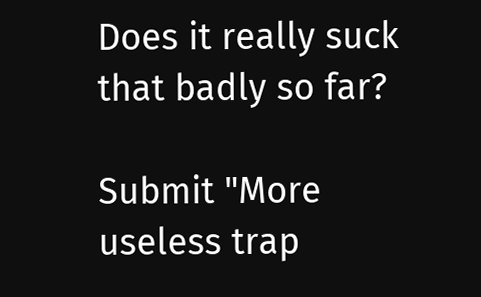Does it really suck that badly so far?

Submit "More useless trap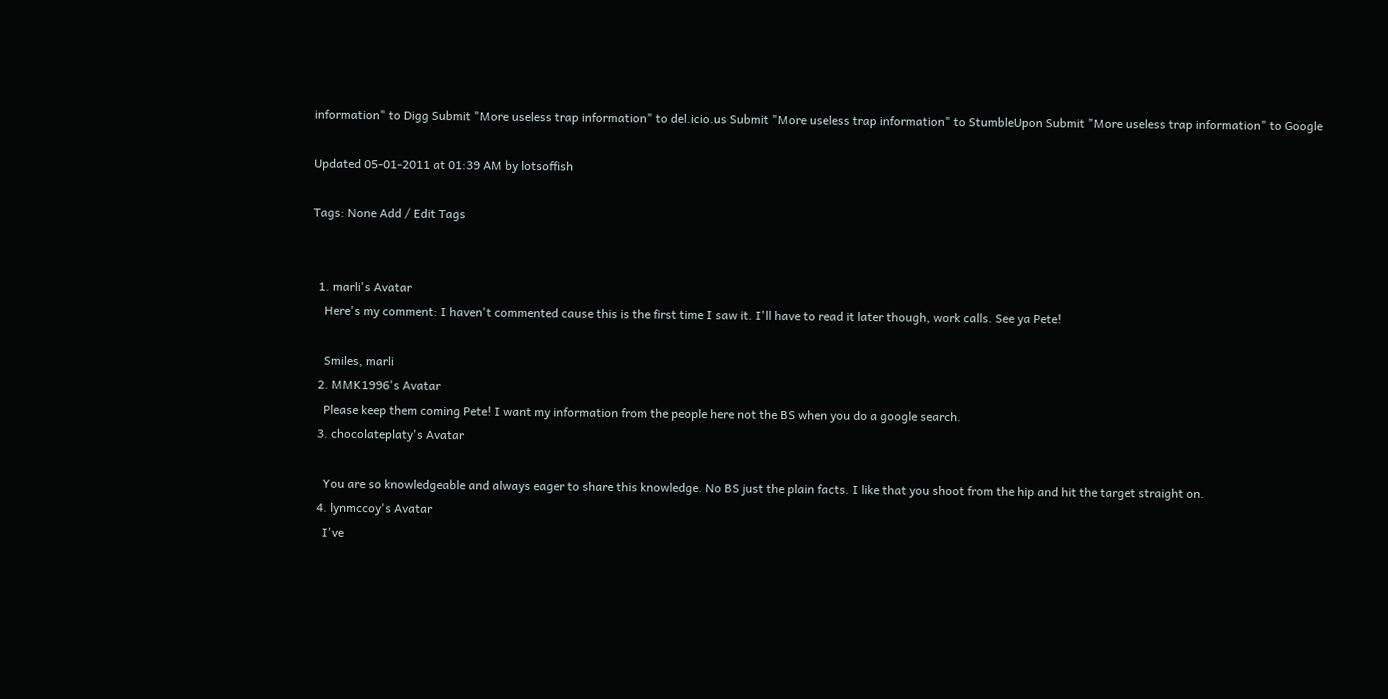information" to Digg Submit "More useless trap information" to del.icio.us Submit "More useless trap information" to StumbleUpon Submit "More useless trap information" to Google

Updated 05-01-2011 at 01:39 AM by lotsoffish

Tags: None Add / Edit Tags


  1. marli's Avatar
    Here's my comment: I haven't commented cause this is the first time I saw it. I'll have to read it later though, work calls. See ya Pete!

    Smiles, marli
  2. MMK1996's Avatar
    Please keep them coming Pete! I want my information from the people here not the BS when you do a google search.
  3. chocolateplaty's Avatar

    You are so knowledgeable and always eager to share this knowledge. No BS just the plain facts. I like that you shoot from the hip and hit the target straight on.
  4. lynmccoy's Avatar
    I've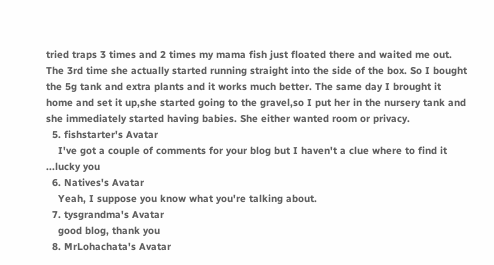tried traps 3 times and 2 times my mama fish just floated there and waited me out. The 3rd time she actually started running straight into the side of the box. So I bought the 5g tank and extra plants and it works much better. The same day I brought it home and set it up,she started going to the gravel,so I put her in the nursery tank and she immediately started having babies. She either wanted room or privacy.
  5. fishstarter's Avatar
    I've got a couple of comments for your blog but I haven't a clue where to find it ...lucky you
  6. Natives's Avatar
    Yeah, I suppose you know what you're talking about.
  7. tysgrandma's Avatar
    good blog, thank you
  8. MrLohachata's Avatar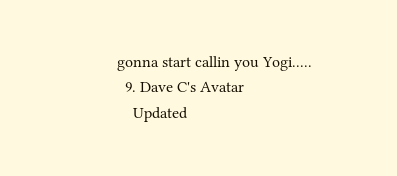gonna start callin you Yogi.....
  9. Dave C's Avatar
    Updated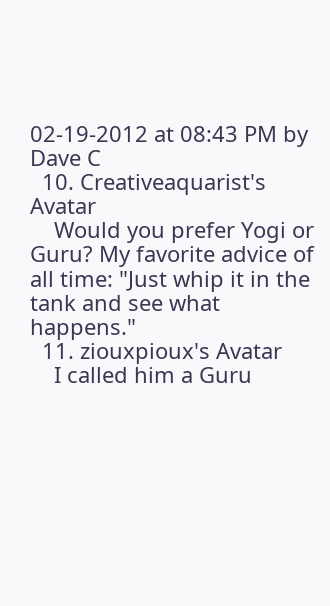02-19-2012 at 08:43 PM by Dave C
  10. Creativeaquarist's Avatar
    Would you prefer Yogi or Guru? My favorite advice of all time: "Just whip it in the tank and see what happens."
  11. ziouxpioux's Avatar
    I called him a Guru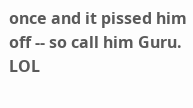once and it pissed him off -- so call him Guru. LOL